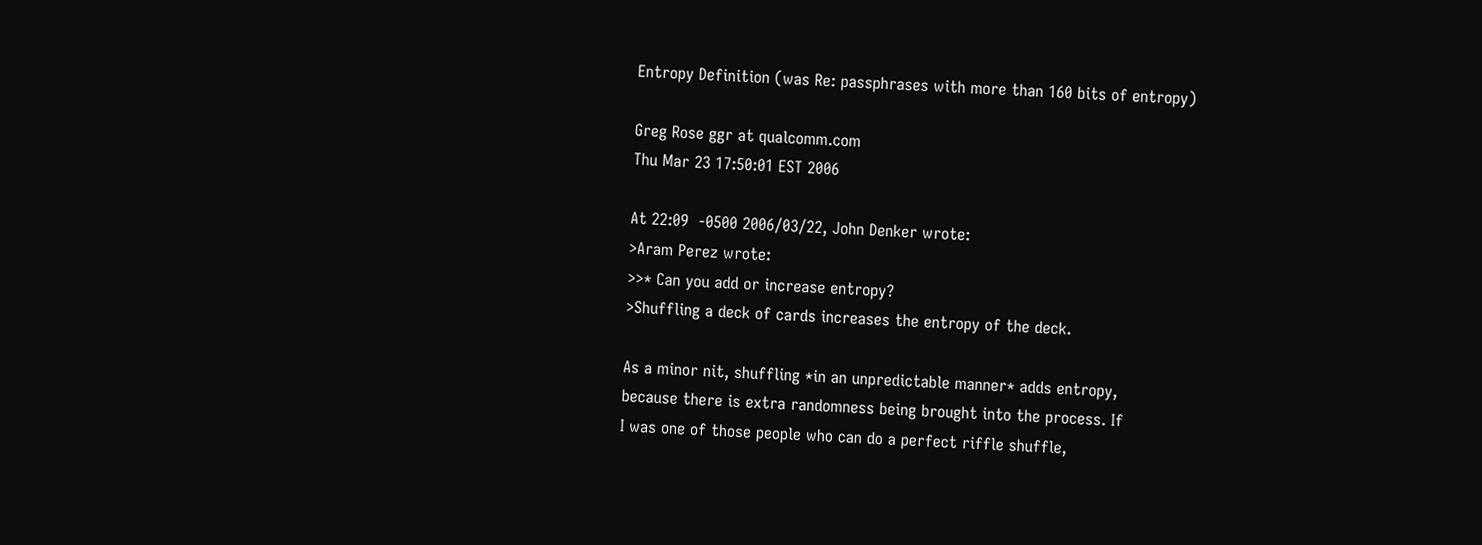Entropy Definition (was Re: passphrases with more than 160 bits of entropy)

Greg Rose ggr at qualcomm.com
Thu Mar 23 17:50:01 EST 2006

At 22:09  -0500 2006/03/22, John Denker wrote:
>Aram Perez wrote:
>>* Can you add or increase entropy?
>Shuffling a deck of cards increases the entropy of the deck.

As a minor nit, shuffling *in an unpredictable manner* adds entropy,
because there is extra randomness being brought into the process. If
I was one of those people who can do a perfect riffle shuffle,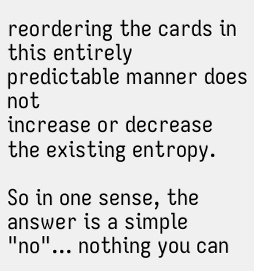reordering the cards in this entirely predictable manner does not
increase or decrease the existing entropy.

So in one sense, the answer is a simple "no"... nothing you can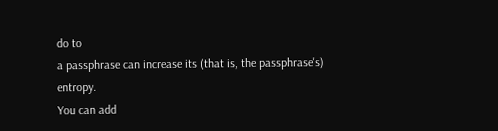do to
a passphrase can increase its (that is, the passphrase's) entropy.
You can add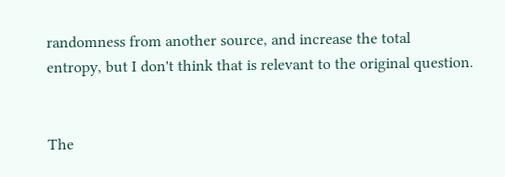randomness from another source, and increase the total
entropy, but I don't think that is relevant to the original question.


The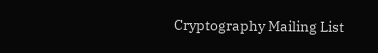Cryptography Mailing List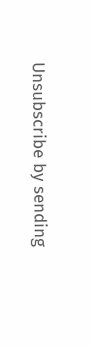Unsubscribe by sending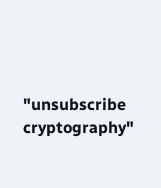"unsubscribe cryptography"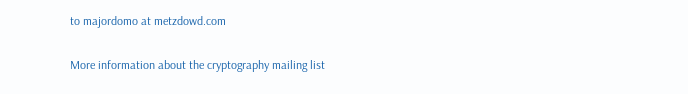to majordomo at metzdowd.com

More information about the cryptography mailing list